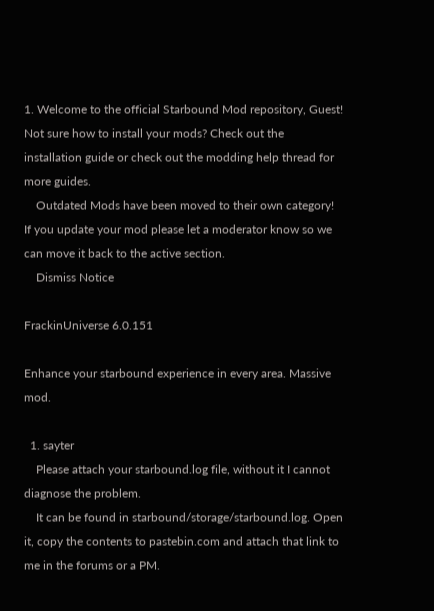1. Welcome to the official Starbound Mod repository, Guest! Not sure how to install your mods? Check out the installation guide or check out the modding help thread for more guides.
    Outdated Mods have been moved to their own category! If you update your mod please let a moderator know so we can move it back to the active section.
    Dismiss Notice

FrackinUniverse 6.0.151

Enhance your starbound experience in every area. Massive mod.

  1. sayter
    Please attach your starbound.log file, without it I cannot diagnose the problem.
    It can be found in starbound/storage/starbound.log. Open it, copy the contents to pastebin.com and attach that link to me in the forums or a PM.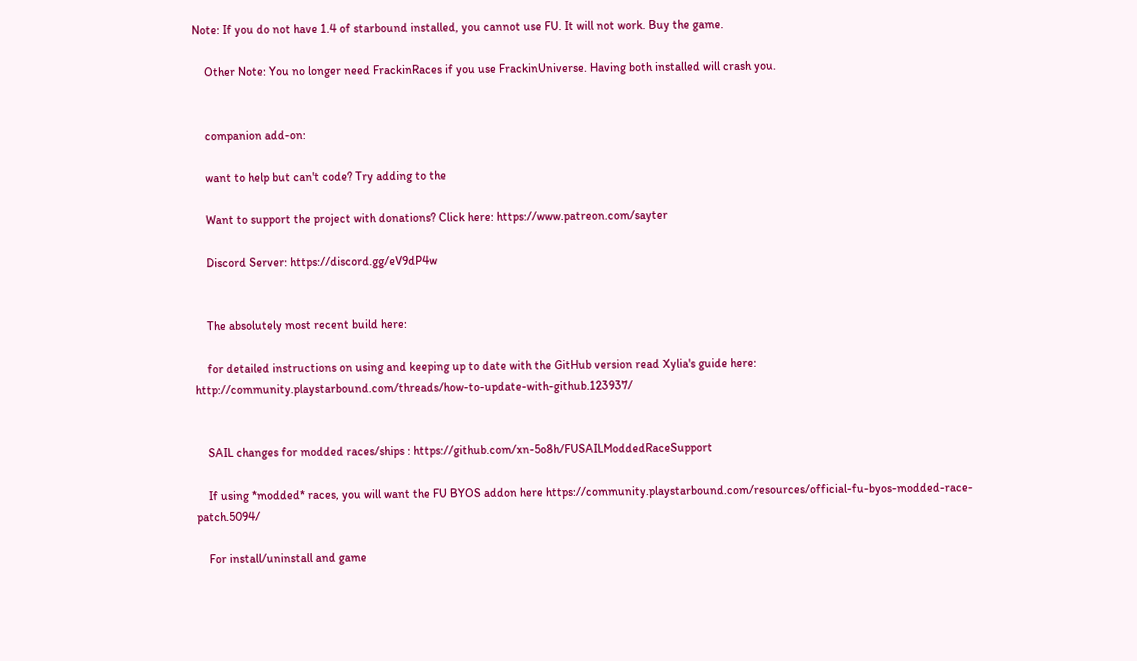Note: If you do not have 1.4 of starbound installed, you cannot use FU. It will not work. Buy the game.

    Other Note: You no longer need FrackinRaces if you use FrackinUniverse. Having both installed will crash you.


    companion add-on:

    want to help but can't code? Try adding to the

    Want to support the project with donations? Click here: https://www.patreon.com/sayter

    Discord Server: https://discord.gg/eV9dP4w


    The absolutely most recent build here:

    for detailed instructions on using and keeping up to date with the GitHub version read Xylia's guide here: http://community.playstarbound.com/threads/how-to-update-with-github.123937/


    SAIL changes for modded races/ships : https://github.com/xn-5o8h/FUSAILModdedRaceSupport

    If using *modded* races, you will want the FU BYOS addon here https://community.playstarbound.com/resources/official-fu-byos-modded-race-patch.5094/

    For install/uninstall and game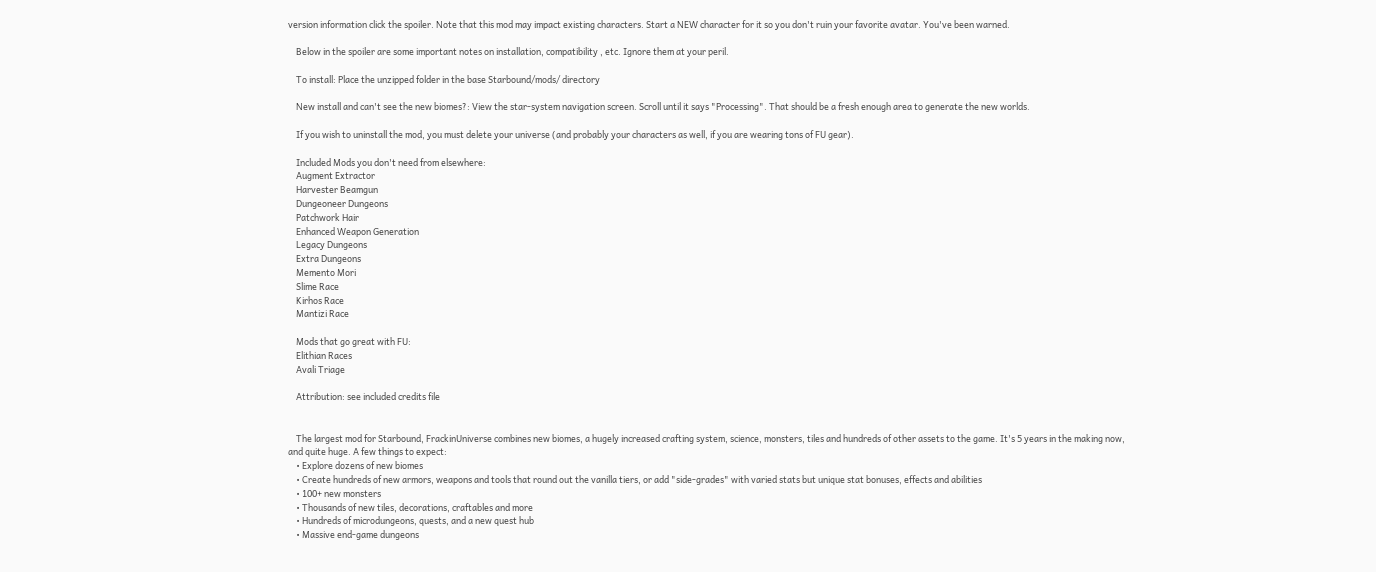version information click the spoiler. Note that this mod may impact existing characters. Start a NEW character for it so you don't ruin your favorite avatar. You've been warned.

    Below in the spoiler are some important notes on installation, compatibility , etc. Ignore them at your peril.

    To install: Place the unzipped folder in the base Starbound/mods/ directory

    New install and can't see the new biomes?: View the star-system navigation screen. Scroll until it says "Processing". That should be a fresh enough area to generate the new worlds.

    If you wish to uninstall the mod, you must delete your universe (and probably your characters as well, if you are wearing tons of FU gear).

    Included Mods you don't need from elsewhere:
    Augment Extractor
    Harvester Beamgun
    Dungeoneer Dungeons
    Patchwork Hair
    Enhanced Weapon Generation
    Legacy Dungeons
    Extra Dungeons
    Memento Mori
    Slime Race
    Kirhos Race
    Mantizi Race

    Mods that go great with FU:
    Elithian Races
    Avali Triage

    Attribution: see included credits file


    The largest mod for Starbound, FrackinUniverse combines new biomes, a hugely increased crafting system, science, monsters, tiles and hundreds of other assets to the game. It's 5 years in the making now, and quite huge. A few things to expect:
    • Explore dozens of new biomes
    • Create hundreds of new armors, weapons and tools that round out the vanilla tiers, or add "side-grades" with varied stats but unique stat bonuses, effects and abilities
    • 100+ new monsters
    • Thousands of new tiles, decorations, craftables and more
    • Hundreds of microdungeons, quests, and a new quest hub
    • Massive end-game dungeons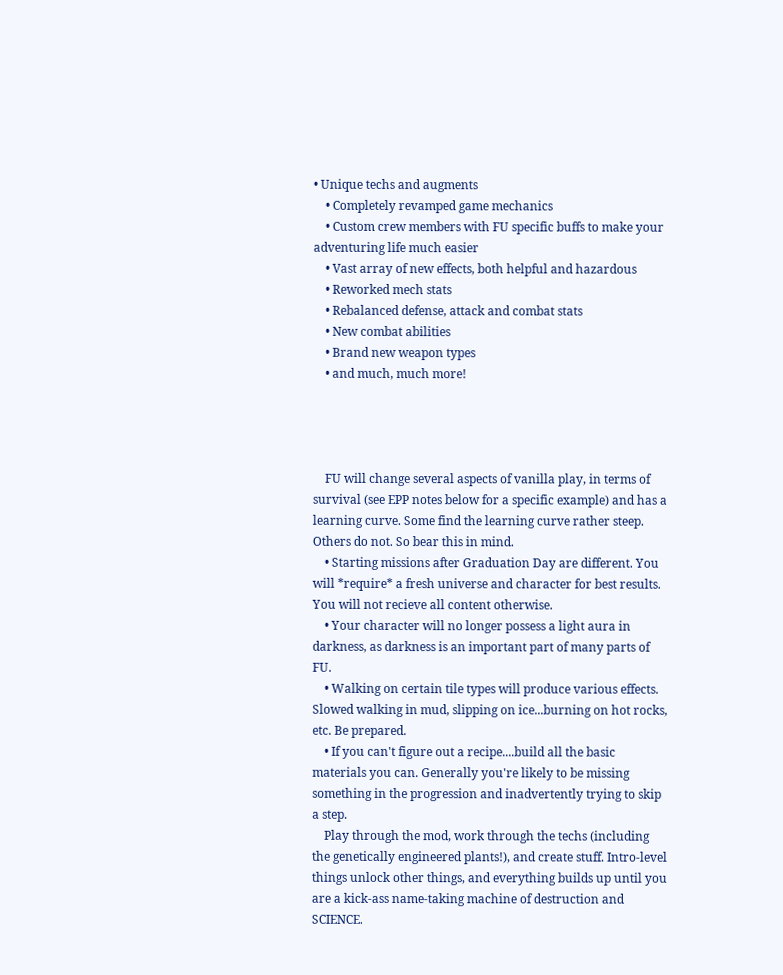• Unique techs and augments
    • Completely revamped game mechanics
    • Custom crew members with FU specific buffs to make your adventuring life much easier
    • Vast array of new effects, both helpful and hazardous
    • Reworked mech stats
    • Rebalanced defense, attack and combat stats
    • New combat abilities
    • Brand new weapon types
    • and much, much more!




    FU will change several aspects of vanilla play, in terms of survival (see EPP notes below for a specific example) and has a learning curve. Some find the learning curve rather steep. Others do not. So bear this in mind.
    • Starting missions after Graduation Day are different. You will *require* a fresh universe and character for best results. You will not recieve all content otherwise.
    • Your character will no longer possess a light aura in darkness, as darkness is an important part of many parts of FU.
    • Walking on certain tile types will produce various effects. Slowed walking in mud, slipping on ice...burning on hot rocks, etc. Be prepared.
    • If you can't figure out a recipe....build all the basic materials you can. Generally you're likely to be missing something in the progression and inadvertently trying to skip a step.
    Play through the mod, work through the techs (including the genetically engineered plants!), and create stuff. Intro-level things unlock other things, and everything builds up until you are a kick-ass name-taking machine of destruction and SCIENCE.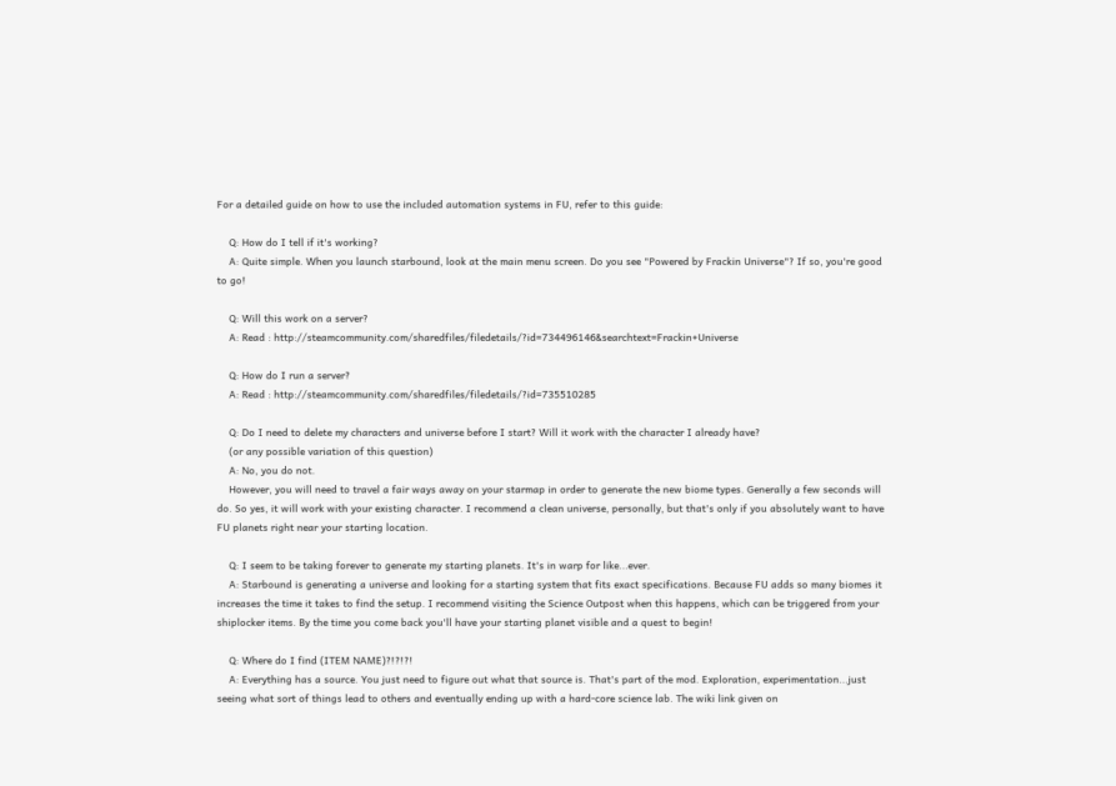For a detailed guide on how to use the included automation systems in FU, refer to this guide:

    Q: How do I tell if it's working?
    A: Quite simple. When you launch starbound, look at the main menu screen. Do you see "Powered by Frackin Universe"? If so, you're good to go!

    Q: Will this work on a server?
    A: Read : http://steamcommunity.com/sharedfiles/filedetails/?id=734496146&searchtext=Frackin+Universe

    Q: How do I run a server?
    A: Read : http://steamcommunity.com/sharedfiles/filedetails/?id=735510285

    Q: Do I need to delete my characters and universe before I start? Will it work with the character I already have?
    (or any possible variation of this question)
    A: No, you do not.
    However, you will need to travel a fair ways away on your starmap in order to generate the new biome types. Generally a few seconds will do. So yes, it will work with your existing character. I recommend a clean universe, personally, but that's only if you absolutely want to have FU planets right near your starting location.

    Q: I seem to be taking forever to generate my starting planets. It's in warp for like...ever.
    A: Starbound is generating a universe and looking for a starting system that fits exact specifications. Because FU adds so many biomes it increases the time it takes to find the setup. I recommend visiting the Science Outpost when this happens, which can be triggered from your shiplocker items. By the time you come back you'll have your starting planet visible and a quest to begin!

    Q: Where do I find (ITEM NAME)?!?!?!
    A: Everything has a source. You just need to figure out what that source is. That's part of the mod. Exploration, experimentation...just seeing what sort of things lead to others and eventually ending up with a hard-core science lab. The wiki link given on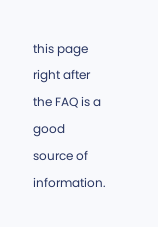this page right after the FAQ is a good source of information.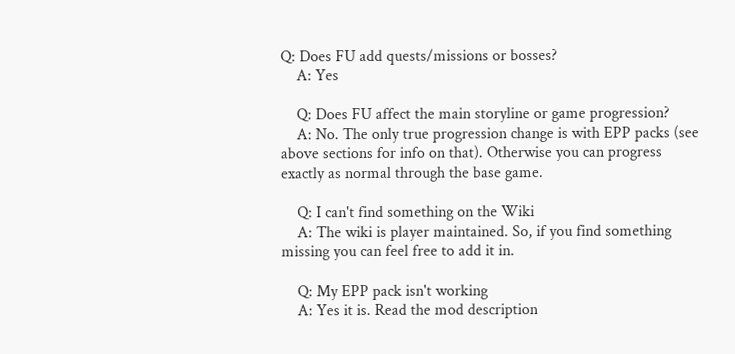Q: Does FU add quests/missions or bosses?
    A: Yes

    Q: Does FU affect the main storyline or game progression?
    A: No. The only true progression change is with EPP packs (see above sections for info on that). Otherwise you can progress exactly as normal through the base game.

    Q: I can't find something on the Wiki
    A: The wiki is player maintained. So, if you find something missing you can feel free to add it in.

    Q: My EPP pack isn't working
    A: Yes it is. Read the mod description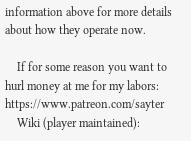information above for more details about how they operate now.

    If for some reason you want to hurl money at me for my labors: https://www.patreon.com/sayter
    Wiki (player maintained):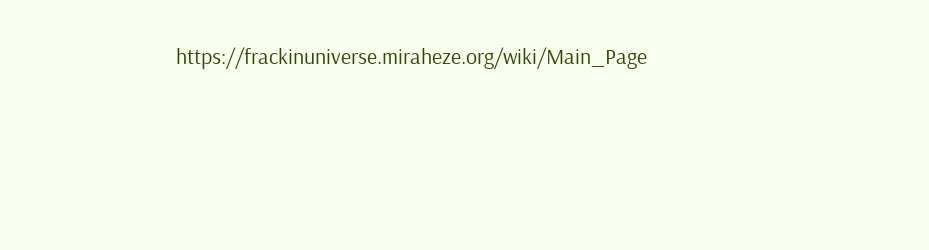https://frackinuniverse.miraheze.org/wiki/Main_Page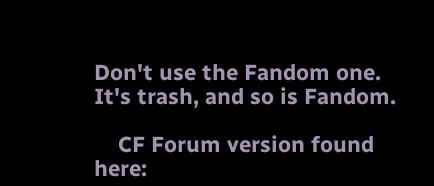Don't use the Fandom one. It's trash, and so is Fandom.

    CF Forum version found here: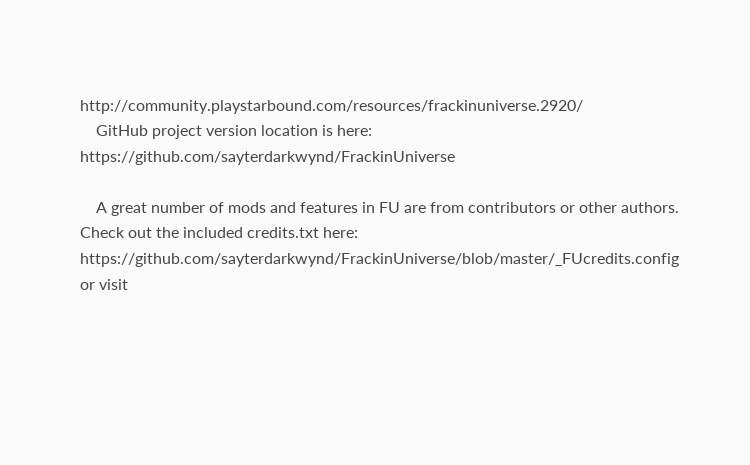http://community.playstarbound.com/resources/frackinuniverse.2920/
    GitHub project version location is here: https://github.com/sayterdarkwynd/FrackinUniverse

    A great number of mods and features in FU are from contributors or other authors. Check out the included credits.txt here: https://github.com/sayterdarkwynd/FrackinUniverse/blob/master/_FUcredits.config or visit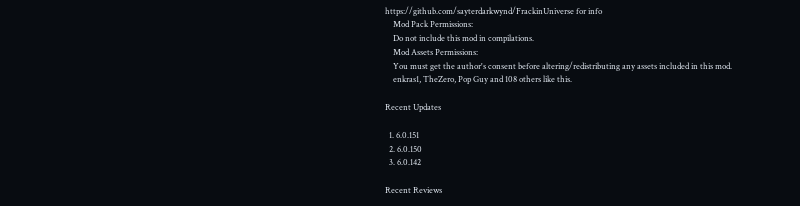https://github.com/sayterdarkwynd/FrackinUniverse for info
    Mod Pack Permissions:
    Do not include this mod in compilations.
    Mod Assets Permissions:
    You must get the author's consent before altering/redistributing any assets included in this mod.
    enkras1, TheZero, Pop Guy and 108 others like this.

Recent Updates

  1. 6.0.151
  2. 6.0.150
  3. 6.0.142

Recent Reviews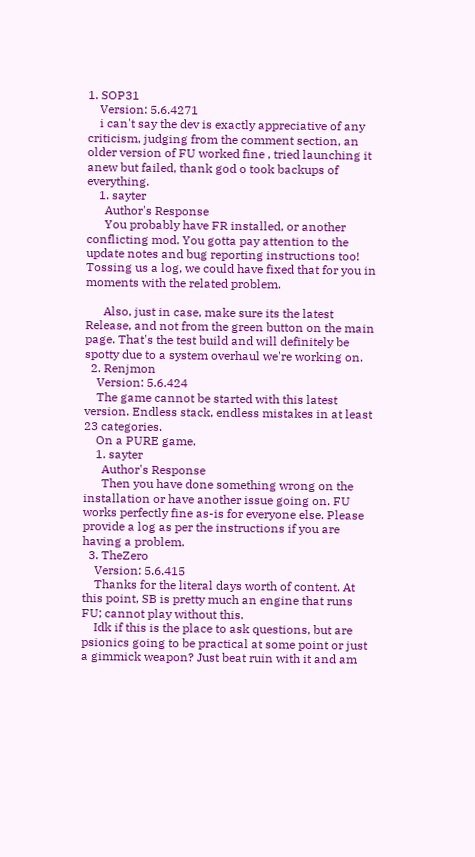1. SOP31
    Version: 5.6.4271
    i can't say the dev is exactly appreciative of any criticism, judging from the comment section, an older version of FU worked fine , tried launching it anew but failed, thank god o took backups of everything.
    1. sayter
      Author's Response
      You probably have FR installed, or another conflicting mod. You gotta pay attention to the update notes and bug reporting instructions too! Tossing us a log, we could have fixed that for you in moments with the related problem.

      Also, just in case, make sure its the latest Release, and not from the green button on the main page. That's the test build and will definitely be spotty due to a system overhaul we're working on.
  2. Renjmon
    Version: 5.6.424
    The game cannot be started with this latest version. Endless stack, endless mistakes in at least 23 categories.
    On a PURE game.
    1. sayter
      Author's Response
      Then you have done something wrong on the installation or have another issue going on. FU works perfectly fine as-is for everyone else. Please provide a log as per the instructions if you are having a problem.
  3. TheZero
    Version: 5.6.415
    Thanks for the literal days worth of content. At this point, SB is pretty much an engine that runs FU; cannot play without this.
    Idk if this is the place to ask questions, but are psionics going to be practical at some point or just a gimmick weapon? Just beat ruin with it and am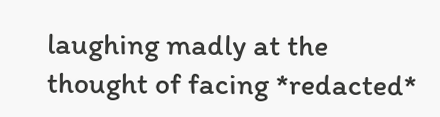laughing madly at the thought of facing *redacted*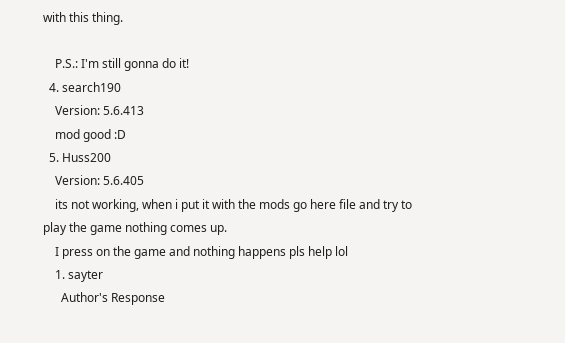with this thing.

    P.S.: I'm still gonna do it!
  4. search190
    Version: 5.6.413
    mod good :D
  5. Huss200
    Version: 5.6.405
    its not working, when i put it with the mods go here file and try to play the game nothing comes up.
    I press on the game and nothing happens pls help lol
    1. sayter
      Author's Response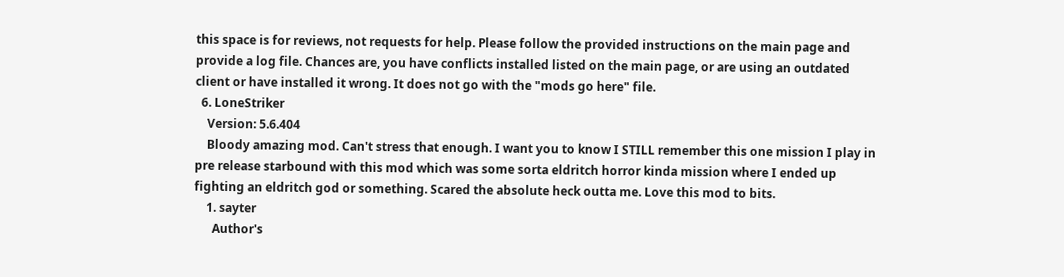this space is for reviews, not requests for help. Please follow the provided instructions on the main page and provide a log file. Chances are, you have conflicts installed listed on the main page, or are using an outdated client or have installed it wrong. It does not go with the "mods go here" file.
  6. LoneStriker
    Version: 5.6.404
    Bloody amazing mod. Can't stress that enough. I want you to know I STILL remember this one mission I play in pre release starbound with this mod which was some sorta eldritch horror kinda mission where I ended up fighting an eldritch god or something. Scared the absolute heck outta me. Love this mod to bits.
    1. sayter
      Author's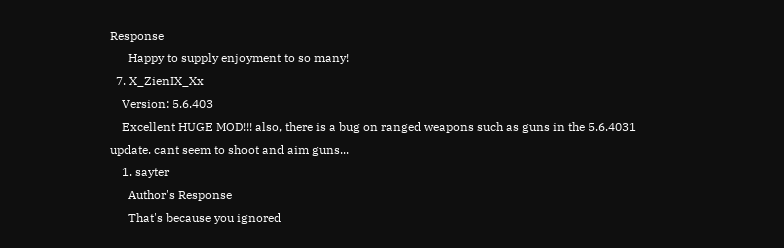Response
      Happy to supply enjoyment to so many!
  7. X_ZienIX_Xx
    Version: 5.6.403
    Excellent HUGE MOD!!! also, there is a bug on ranged weapons such as guns in the 5.6.4031 update. cant seem to shoot and aim guns...
    1. sayter
      Author's Response
      That's because you ignored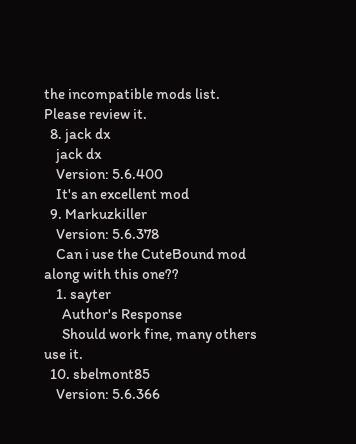the incompatible mods list. Please review it.
  8. jack dx
    jack dx
    Version: 5.6.400
    It's an excellent mod
  9. Markuzkiller
    Version: 5.6.378
    Can i use the CuteBound mod along with this one??
    1. sayter
      Author's Response
      Should work fine, many others use it.
  10. sbelmont85
    Version: 5.6.366